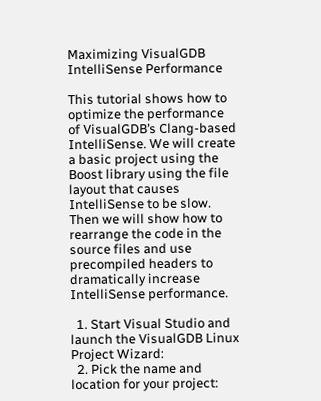Maximizing VisualGDB IntelliSense Performance

This tutorial shows how to optimize the performance of VisualGDB’s Clang-based IntelliSense. We will create a basic project using the Boost library using the file layout that causes IntelliSense to be slow. Then we will show how to rearrange the code in the source files and use precompiled headers to dramatically increase IntelliSense performance.

  1. Start Visual Studio and launch the VisualGDB Linux Project Wizard:
  2. Pick the name and location for your project: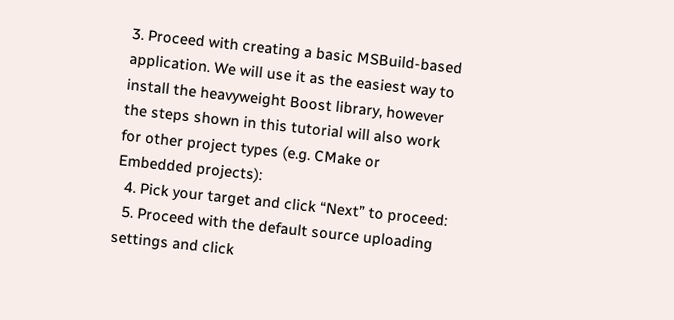3. Proceed with creating a basic MSBuild-based application. We will use it as the easiest way to install the heavyweight Boost library, however the steps shown in this tutorial will also work for other project types (e.g. CMake or Embedded projects):
  4. Pick your target and click “Next” to proceed:
  5. Proceed with the default source uploading settings and click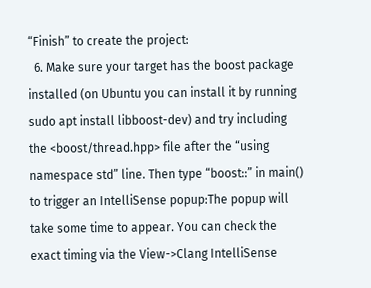“Finish” to create the project:
  6. Make sure your target has the boost package installed (on Ubuntu you can install it by running sudo apt install libboost-dev) and try including the <boost/thread.hpp> file after the “using namespace std” line. Then type “boost::” in main() to trigger an IntelliSense popup:The popup will take some time to appear. You can check the exact timing via the View->Clang IntelliSense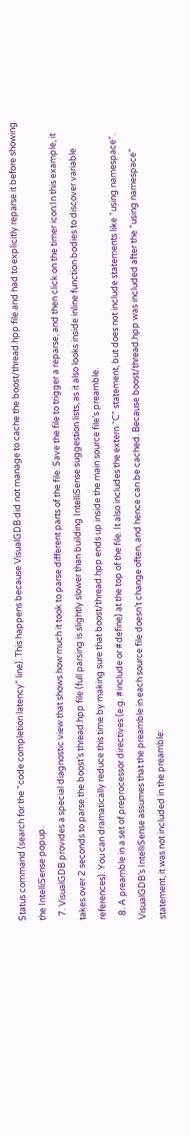Status command (search for the “code completion latency” line). This happens because VisualGDB did not manage to cache the boost/thread.hpp file and had to explicitly reparse it before showing the IntelliSense popup.
  7. VisualGDB provides a special diagnostic view that shows how much it took to parse different parts of the file. Save the file to trigger a reparse, and then click on the timer icon:In this example, it takes over 2 seconds to parse the boost’s thread.hpp file (full parsing is slightly slower than building IntelliSense suggestion lists, as it also looks inside inline function bodies to discover variable references). You can dramatically reduce this time by making sure that boost/thread.hpp ends up inside the main source file’s preamble.
  8. A preamble in a set of preprocessor directives (e.g. #include or #define) at the top of the file. It also includes the extern “C” statement, but does not include statements like “using namespace“. VisualGDB’s IntelliSense assumes that the preamble in each source file doesn’t change often, and hence can be cached. Because boost/thread.hpp was included after the “using namespace” statement, it was not included in the preamble: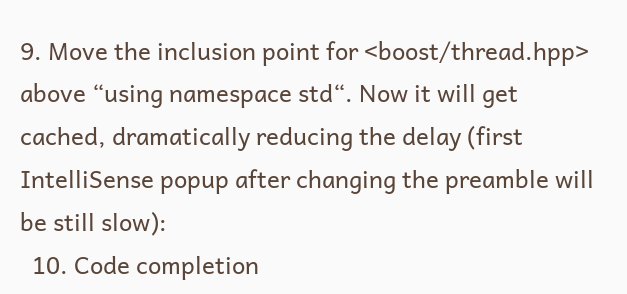9. Move the inclusion point for <boost/thread.hpp> above “using namespace std“. Now it will get cached, dramatically reducing the delay (first IntelliSense popup after changing the preamble will be still slow):
  10. Code completion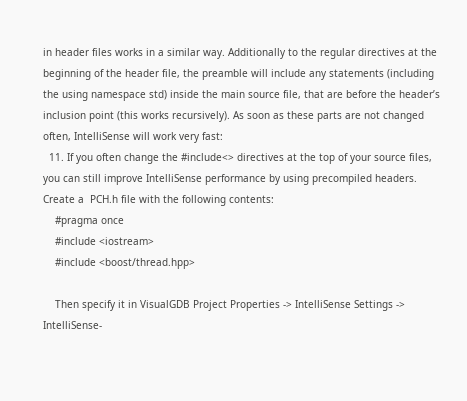in header files works in a similar way. Additionally to the regular directives at the beginning of the header file, the preamble will include any statements (including the using namespace std) inside the main source file, that are before the header’s inclusion point (this works recursively). As soon as these parts are not changed often, IntelliSense will work very fast:
  11. If you often change the #include<> directives at the top of your source files, you can still improve IntelliSense performance by using precompiled headers. Create a  PCH.h file with the following contents:
    #pragma once
    #include <iostream>
    #include <boost/thread.hpp>

    Then specify it in VisualGDB Project Properties -> IntelliSense Settings -> IntelliSense-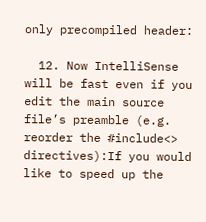only precompiled header:

  12. Now IntelliSense will be fast even if you edit the main source file’s preamble (e.g. reorder the #include<> directives):If you would like to speed up the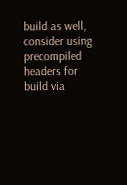build as well, consider using precompiled headers for build via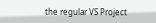the regular VS Project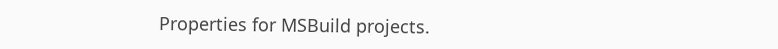Properties for MSBuild projects.